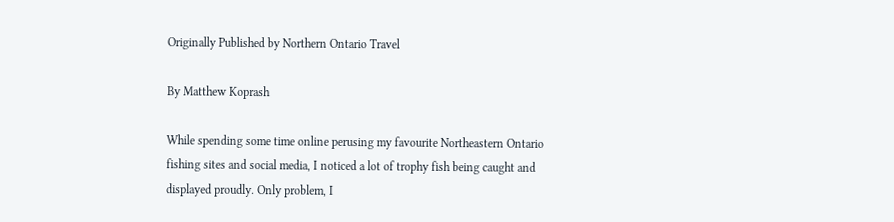Originally Published by Northern Ontario Travel

By Matthew Koprash

While spending some time online perusing my favourite Northeastern Ontario fishing sites and social media, I noticed a lot of trophy fish being caught and displayed proudly. Only problem, I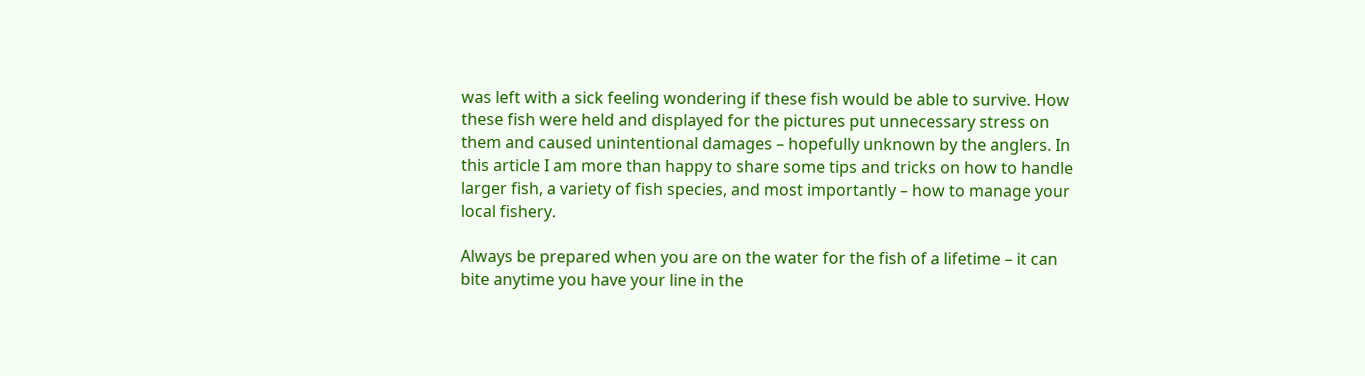was left with a sick feeling wondering if these fish would be able to survive. How these fish were held and displayed for the pictures put unnecessary stress on them and caused unintentional damages – hopefully unknown by the anglers. In this article I am more than happy to share some tips and tricks on how to handle larger fish, a variety of fish species, and most importantly – how to manage your local fishery.

Always be prepared when you are on the water for the fish of a lifetime – it can bite anytime you have your line in the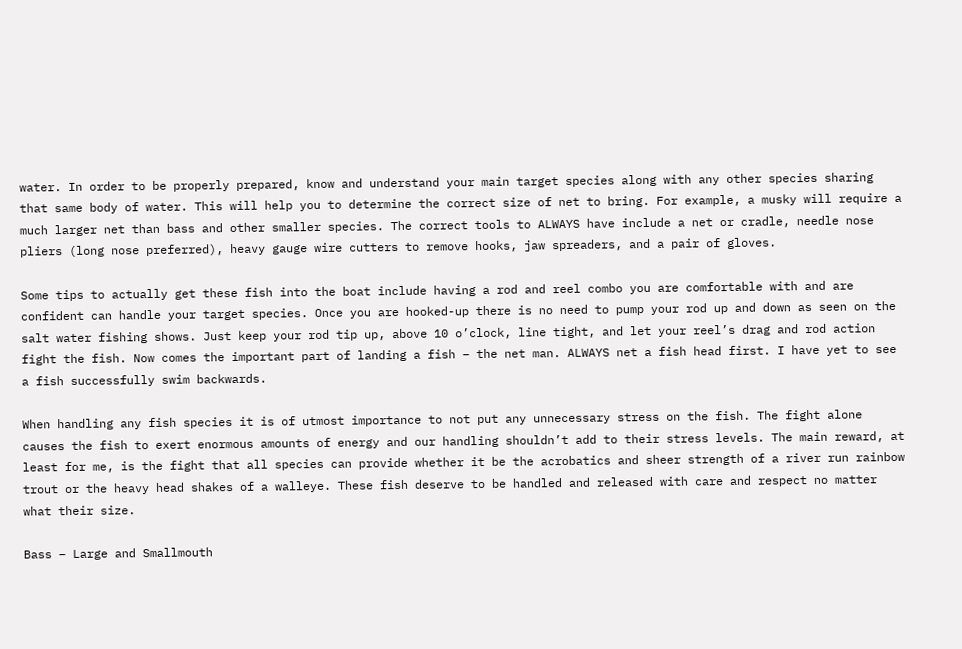water. In order to be properly prepared, know and understand your main target species along with any other species sharing that same body of water. This will help you to determine the correct size of net to bring. For example, a musky will require a much larger net than bass and other smaller species. The correct tools to ALWAYS have include a net or cradle, needle nose pliers (long nose preferred), heavy gauge wire cutters to remove hooks, jaw spreaders, and a pair of gloves.

Some tips to actually get these fish into the boat include having a rod and reel combo you are comfortable with and are confident can handle your target species. Once you are hooked-up there is no need to pump your rod up and down as seen on the salt water fishing shows. Just keep your rod tip up, above 10 o’clock, line tight, and let your reel’s drag and rod action fight the fish. Now comes the important part of landing a fish – the net man. ALWAYS net a fish head first. I have yet to see a fish successfully swim backwards.

When handling any fish species it is of utmost importance to not put any unnecessary stress on the fish. The fight alone causes the fish to exert enormous amounts of energy and our handling shouldn’t add to their stress levels. The main reward, at least for me, is the fight that all species can provide whether it be the acrobatics and sheer strength of a river run rainbow trout or the heavy head shakes of a walleye. These fish deserve to be handled and released with care and respect no matter what their size.

Bass – Large and Smallmouth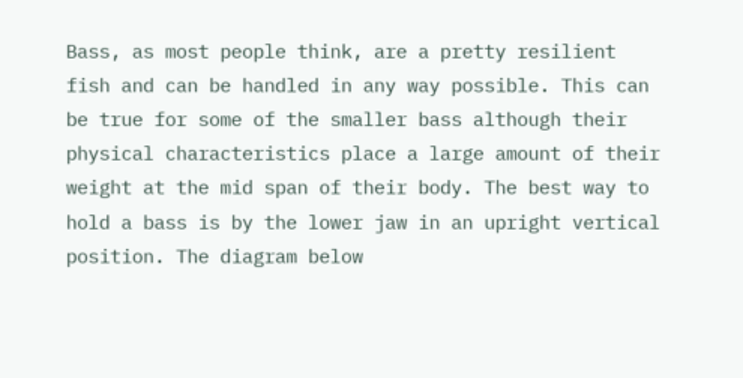Bass, as most people think, are a pretty resilient fish and can be handled in any way possible. This can be true for some of the smaller bass although their physical characteristics place a large amount of their weight at the mid span of their body. The best way to hold a bass is by the lower jaw in an upright vertical position. The diagram below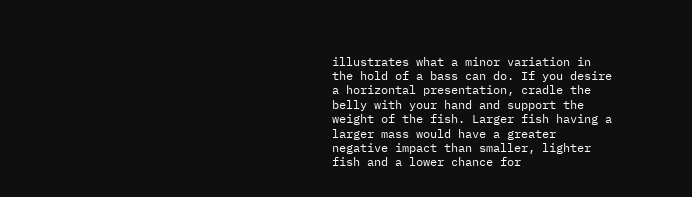illustrates what a minor variation in the hold of a bass can do. If you desire a horizontal presentation, cradle the belly with your hand and support the weight of the fish. Larger fish having a larger mass would have a greater negative impact than smaller, lighter fish and a lower chance for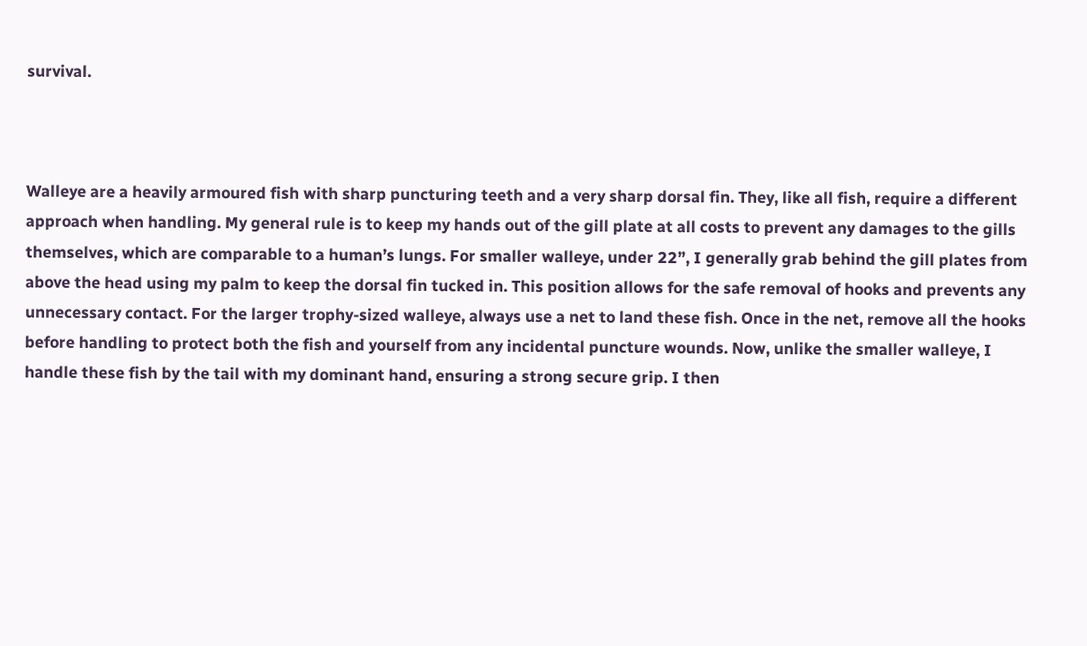survival.



Walleye are a heavily armoured fish with sharp puncturing teeth and a very sharp dorsal fin. They, like all fish, require a different approach when handling. My general rule is to keep my hands out of the gill plate at all costs to prevent any damages to the gills themselves, which are comparable to a human’s lungs. For smaller walleye, under 22”, I generally grab behind the gill plates from above the head using my palm to keep the dorsal fin tucked in. This position allows for the safe removal of hooks and prevents any unnecessary contact. For the larger trophy-sized walleye, always use a net to land these fish. Once in the net, remove all the hooks before handling to protect both the fish and yourself from any incidental puncture wounds. Now, unlike the smaller walleye, I handle these fish by the tail with my dominant hand, ensuring a strong secure grip. I then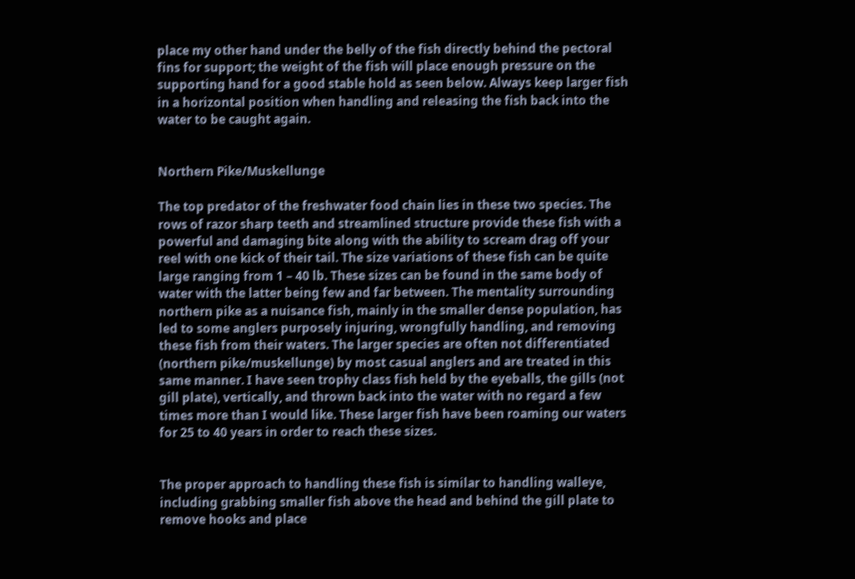place my other hand under the belly of the fish directly behind the pectoral fins for support; the weight of the fish will place enough pressure on the supporting hand for a good stable hold as seen below. Always keep larger fish in a horizontal position when handling and releasing the fish back into the water to be caught again.


Northern Pike/Muskellunge

The top predator of the freshwater food chain lies in these two species. The rows of razor sharp teeth and streamlined structure provide these fish with a powerful and damaging bite along with the ability to scream drag off your reel with one kick of their tail. The size variations of these fish can be quite large ranging from 1 – 40 lb. These sizes can be found in the same body of water with the latter being few and far between. The mentality surrounding northern pike as a nuisance fish, mainly in the smaller dense population, has led to some anglers purposely injuring, wrongfully handling, and removing these fish from their waters. The larger species are often not differentiated (northern pike/muskellunge) by most casual anglers and are treated in this same manner. I have seen trophy class fish held by the eyeballs, the gills (not gill plate), vertically, and thrown back into the water with no regard a few times more than I would like. These larger fish have been roaming our waters for 25 to 40 years in order to reach these sizes.


The proper approach to handling these fish is similar to handling walleye, including grabbing smaller fish above the head and behind the gill plate to remove hooks and place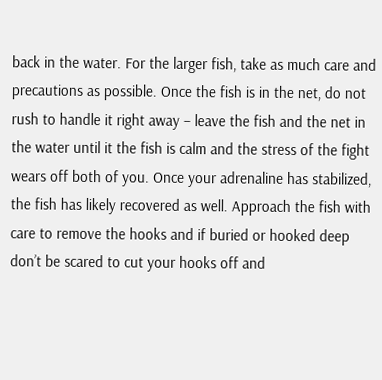back in the water. For the larger fish, take as much care and precautions as possible. Once the fish is in the net, do not rush to handle it right away – leave the fish and the net in the water until it the fish is calm and the stress of the fight wears off both of you. Once your adrenaline has stabilized, the fish has likely recovered as well. Approach the fish with care to remove the hooks and if buried or hooked deep don’t be scared to cut your hooks off and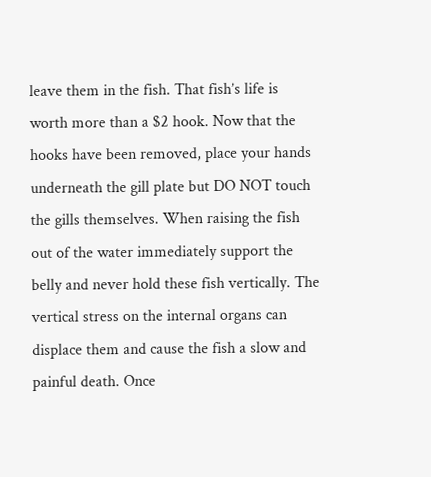leave them in the fish. That fish’s life is worth more than a $2 hook. Now that the hooks have been removed, place your hands underneath the gill plate but DO NOT touch the gills themselves. When raising the fish out of the water immediately support the belly and never hold these fish vertically. The vertical stress on the internal organs can displace them and cause the fish a slow and painful death. Once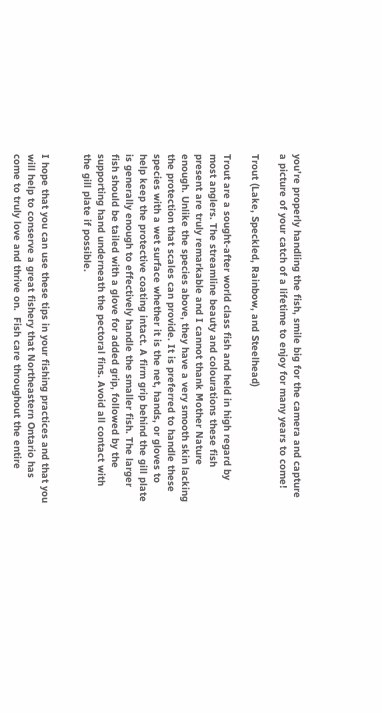you’re properly handling the fish, smile big for the camera and capture a picture of your catch of a lifetime to enjoy for many years to come!

Trout (Lake, Speckled, Rainbow, and Steelhead)

Trout are a sought-after world class fish and held in high regard by most anglers. The streamline beauty and colourations these fish present are truly remarkable and I cannot thank Mother Nature enough. Unlike the species above, they have a very smooth skin lacking the protection that scales can provide. It is preferred to handle these species with a wet surface whether it is the net, hands, or gloves to help keep the protective coating intact. A firm grip behind the gill plate is generally enough to effectively handle the smaller fish. The larger fish should be tailed with a glove for added grip, followed by the supporting hand underneath the pectoral fins. Avoid all contact with the gill plate if possible.


I hope that you can use these tips in your fishing practices and that you will help to conserve a great fishery that Northeastern Ontario has come to truly love and thrive on.  Fish care throughout the entire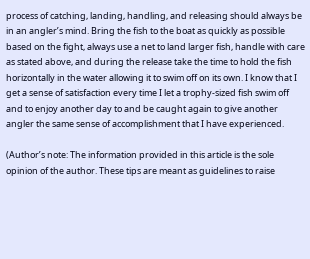process of catching, landing, handling, and releasing should always be in an angler’s mind. Bring the fish to the boat as quickly as possible based on the fight, always use a net to land larger fish, handle with care as stated above, and during the release take the time to hold the fish horizontally in the water allowing it to swim off on its own. I know that I get a sense of satisfaction every time I let a trophy-sized fish swim off and to enjoy another day to and be caught again to give another angler the same sense of accomplishment that I have experienced.

(Author’s note: The information provided in this article is the sole opinion of the author. These tips are meant as guidelines to raise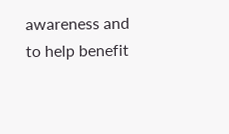awareness and to help benefit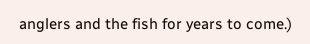anglers and the fish for years to come.)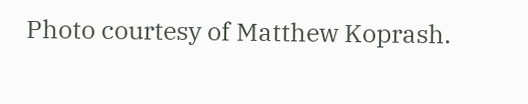Photo courtesy of Matthew Koprash.